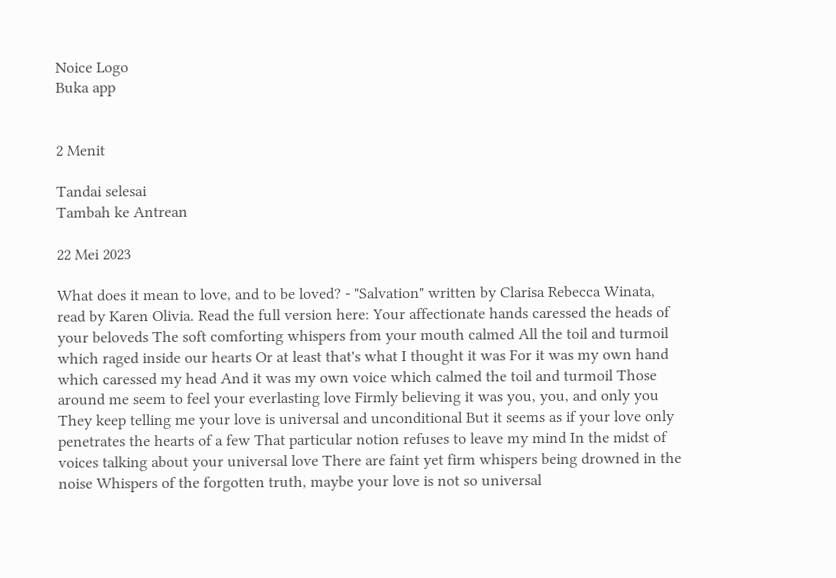Noice Logo
Buka app


2 Menit

Tandai selesai
Tambah ke Antrean

22 Mei 2023

What does it mean to love, and to be loved? - "Salvation" written by Clarisa Rebecca Winata, read by Karen Olivia. Read the full version here: Your affectionate hands caressed the heads of your beloveds The soft comforting whispers from your mouth calmed All the toil and turmoil which raged inside our hearts Or at least that's what I thought it was For it was my own hand which caressed my head And it was my own voice which calmed the toil and turmoil Those around me seem to feel your everlasting love Firmly believing it was you, you, and only you They keep telling me your love is universal and unconditional But it seems as if your love only penetrates the hearts of a few That particular notion refuses to leave my mind In the midst of voices talking about your universal love There are faint yet firm whispers being drowned in the noise Whispers of the forgotten truth, maybe your love is not so universal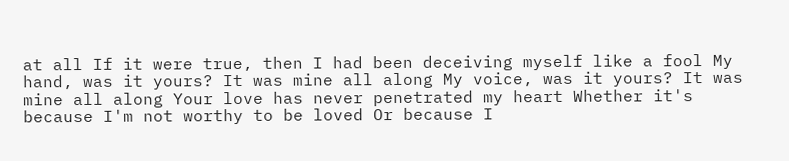at all If it were true, then I had been deceiving myself like a fool My hand, was it yours? It was mine all along My voice, was it yours? It was mine all along Your love has never penetrated my heart Whether it's because I'm not worthy to be loved Or because I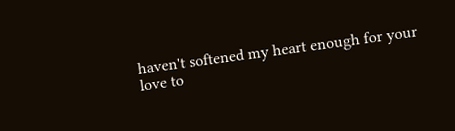haven't softened my heart enough for your love to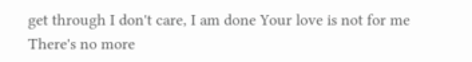get through I don't care, I am done Your love is not for me There's no more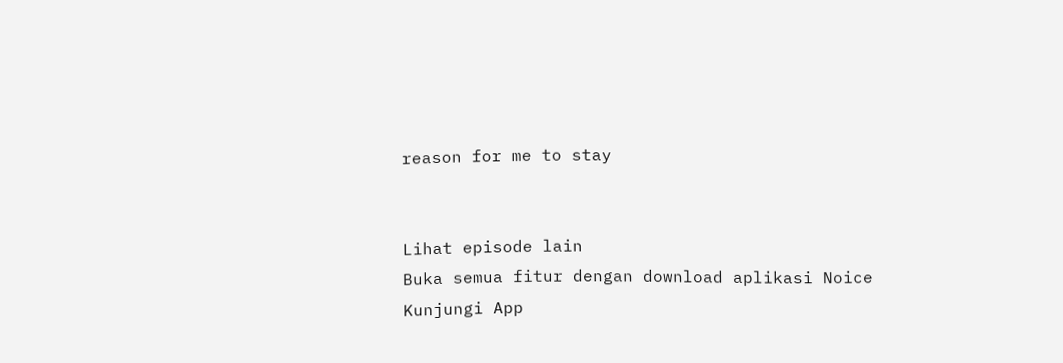reason for me to stay


Lihat episode lain
Buka semua fitur dengan download aplikasi Noice
Kunjungi App